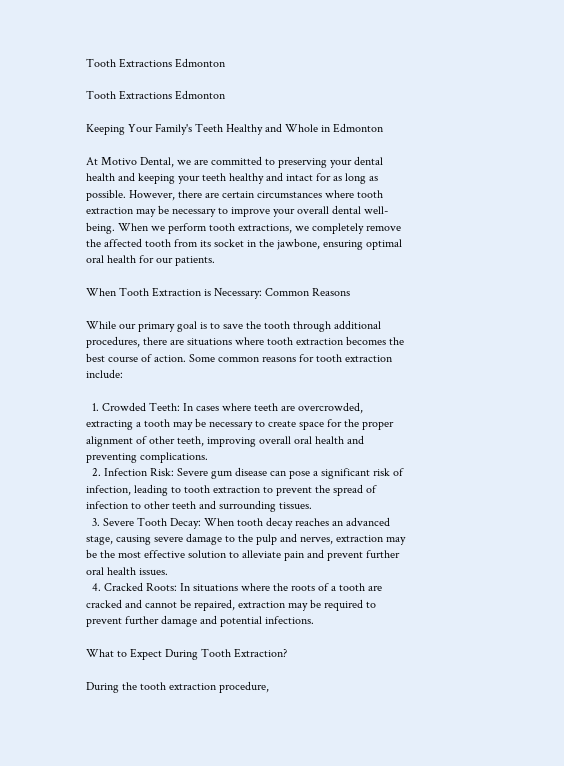Tooth Extractions Edmonton

Tooth Extractions Edmonton

Keeping Your Family's Teeth Healthy and Whole in Edmonton

At Motivo Dental, we are committed to preserving your dental health and keeping your teeth healthy and intact for as long as possible. However, there are certain circumstances where tooth extraction may be necessary to improve your overall dental well-being. When we perform tooth extractions, we completely remove the affected tooth from its socket in the jawbone, ensuring optimal oral health for our patients.

When Tooth Extraction is Necessary: Common Reasons

While our primary goal is to save the tooth through additional procedures, there are situations where tooth extraction becomes the best course of action. Some common reasons for tooth extraction include:

  1. Crowded Teeth: In cases where teeth are overcrowded, extracting a tooth may be necessary to create space for the proper alignment of other teeth, improving overall oral health and preventing complications.
  2. Infection Risk: Severe gum disease can pose a significant risk of infection, leading to tooth extraction to prevent the spread of infection to other teeth and surrounding tissues.
  3. Severe Tooth Decay: When tooth decay reaches an advanced stage, causing severe damage to the pulp and nerves, extraction may be the most effective solution to alleviate pain and prevent further oral health issues.
  4. Cracked Roots: In situations where the roots of a tooth are cracked and cannot be repaired, extraction may be required to prevent further damage and potential infections.

What to Expect During Tooth Extraction?

During the tooth extraction procedure,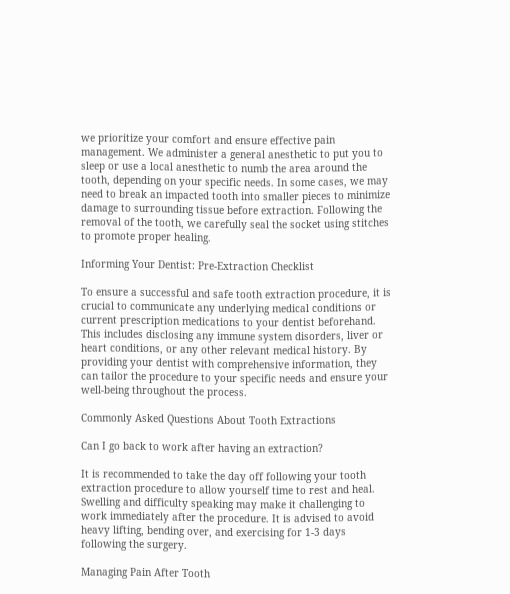we prioritize your comfort and ensure effective pain management. We administer a general anesthetic to put you to sleep or use a local anesthetic to numb the area around the tooth, depending on your specific needs. In some cases, we may need to break an impacted tooth into smaller pieces to minimize damage to surrounding tissue before extraction. Following the removal of the tooth, we carefully seal the socket using stitches to promote proper healing.

Informing Your Dentist: Pre-Extraction Checklist

To ensure a successful and safe tooth extraction procedure, it is crucial to communicate any underlying medical conditions or current prescription medications to your dentist beforehand. This includes disclosing any immune system disorders, liver or heart conditions, or any other relevant medical history. By providing your dentist with comprehensive information, they can tailor the procedure to your specific needs and ensure your well-being throughout the process.

Commonly Asked Questions About Tooth Extractions

Can I go back to work after having an extraction?

It is recommended to take the day off following your tooth extraction procedure to allow yourself time to rest and heal. Swelling and difficulty speaking may make it challenging to work immediately after the procedure. It is advised to avoid heavy lifting, bending over, and exercising for 1-3 days following the surgery.

Managing Pain After Tooth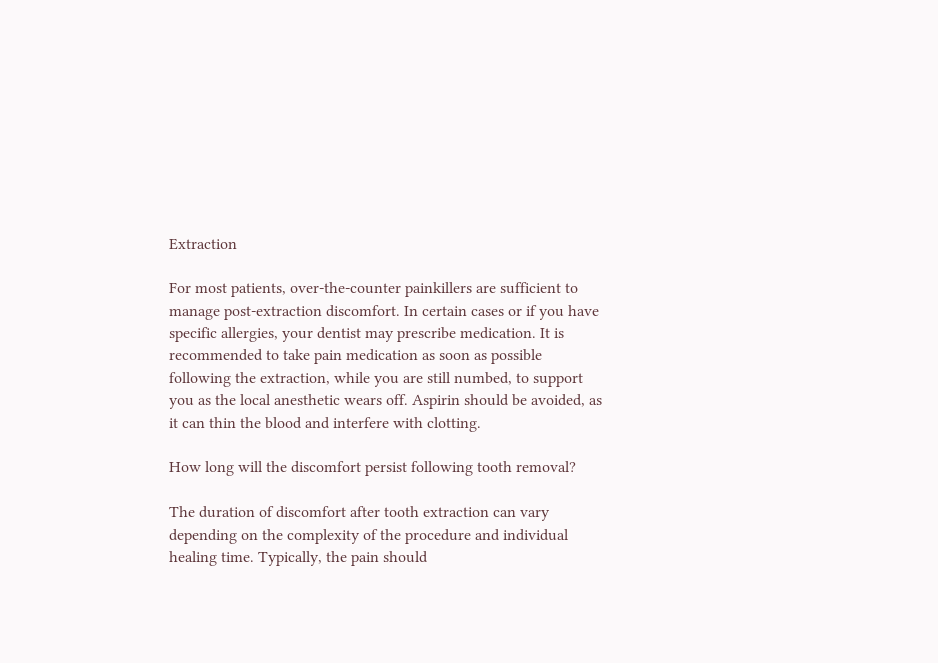Extraction

For most patients, over-the-counter painkillers are sufficient to manage post-extraction discomfort. In certain cases or if you have specific allergies, your dentist may prescribe medication. It is recommended to take pain medication as soon as possible following the extraction, while you are still numbed, to support you as the local anesthetic wears off. Aspirin should be avoided, as it can thin the blood and interfere with clotting.

How long will the discomfort persist following tooth removal?

The duration of discomfort after tooth extraction can vary depending on the complexity of the procedure and individual healing time. Typically, the pain should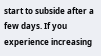start to subside after a few days. If you experience increasing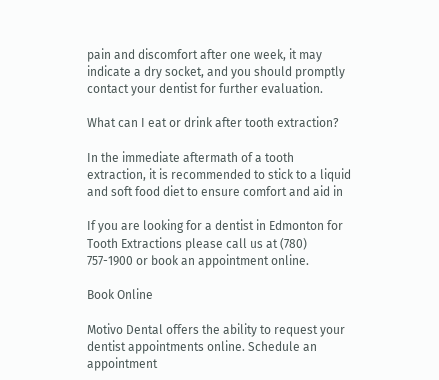pain and discomfort after one week, it may indicate a dry socket, and you should promptly contact your dentist for further evaluation.

What can I eat or drink after tooth extraction?

In the immediate aftermath of a tooth extraction, it is recommended to stick to a liquid and soft food diet to ensure comfort and aid in

If you are looking for a dentist in Edmonton for Tooth Extractions please call us at (780) 757-1900 or book an appointment online.

Book Online

Motivo Dental offers the ability to request your dentist appointments online. Schedule an appointment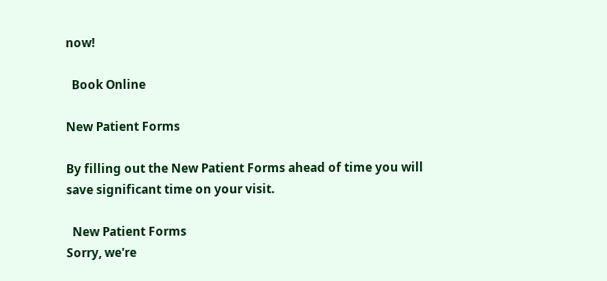now!

  Book Online

New Patient Forms

By filling out the New Patient Forms ahead of time you will save significant time on your visit.

  New Patient Forms
Sorry, we're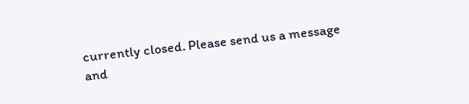currently closed. Please send us a message and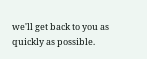we'll get back to you as quickly as possible.